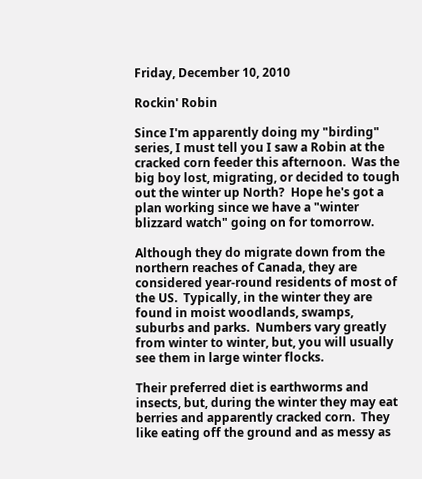Friday, December 10, 2010

Rockin' Robin

Since I'm apparently doing my "birding" series, I must tell you I saw a Robin at the cracked corn feeder this afternoon.  Was the big boy lost, migrating, or decided to tough out the winter up North?  Hope he's got a plan working since we have a "winter blizzard watch" going on for tomorrow.

Although they do migrate down from the northern reaches of Canada, they are considered year-round residents of most of the US.  Typically, in the winter they are found in moist woodlands, swamps, suburbs and parks.  Numbers vary greatly from winter to winter, but, you will usually see them in large winter flocks.

Their preferred diet is earthworms and insects, but, during the winter they may eat berries and apparently cracked corn.  They like eating off the ground and as messy as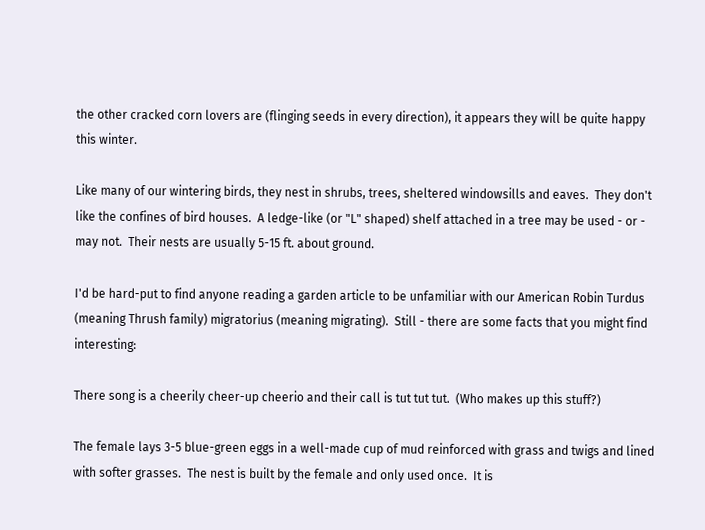the other cracked corn lovers are (flinging seeds in every direction), it appears they will be quite happy this winter.

Like many of our wintering birds, they nest in shrubs, trees, sheltered windowsills and eaves.  They don't like the confines of bird houses.  A ledge-like (or "L" shaped) shelf attached in a tree may be used - or - may not.  Their nests are usually 5-15 ft. about ground.

I'd be hard-put to find anyone reading a garden article to be unfamiliar with our American Robin Turdus (meaning Thrush family) migratorius (meaning migrating).  Still - there are some facts that you might find interesting:

There song is a cheerily cheer-up cheerio and their call is tut tut tut.  (Who makes up this stuff?)

The female lays 3-5 blue-green eggs in a well-made cup of mud reinforced with grass and twigs and lined with softer grasses.  The nest is built by the female and only used once.  It is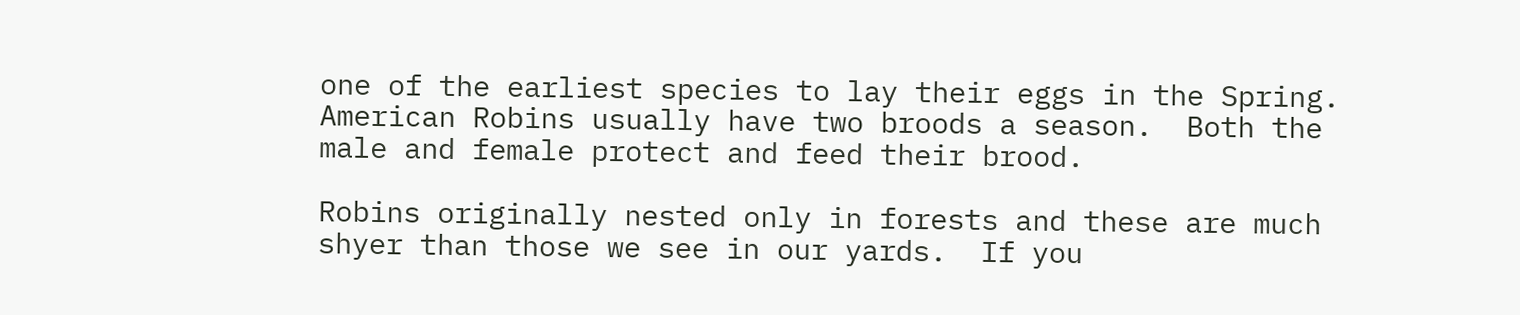one of the earliest species to lay their eggs in the Spring.  American Robins usually have two broods a season.  Both the male and female protect and feed their brood.

Robins originally nested only in forests and these are much shyer than those we see in our yards.  If you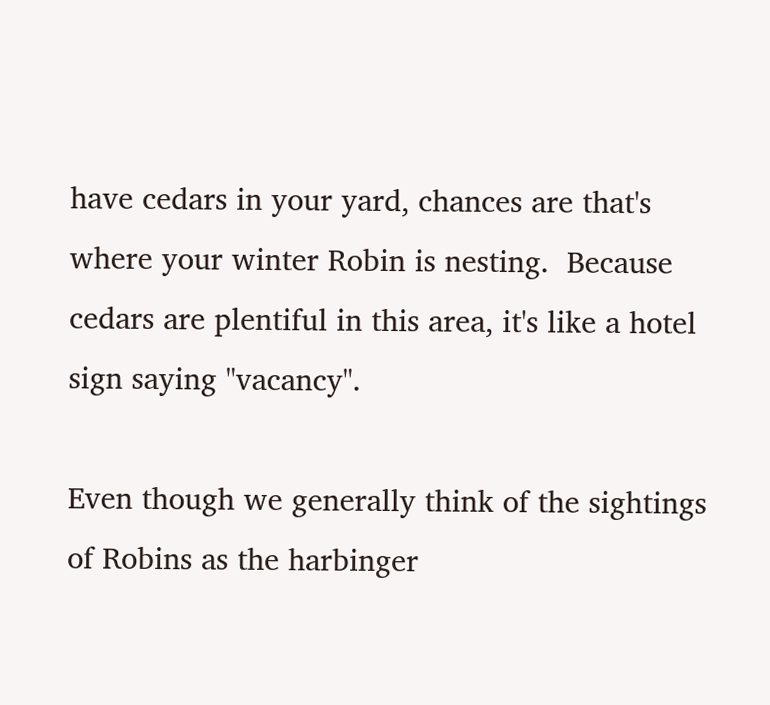have cedars in your yard, chances are that's where your winter Robin is nesting.  Because cedars are plentiful in this area, it's like a hotel sign saying "vacancy".

Even though we generally think of the sightings of Robins as the harbinger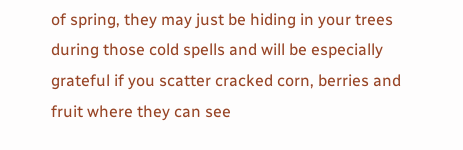of spring, they may just be hiding in your trees during those cold spells and will be especially grateful if you scatter cracked corn, berries and fruit where they can see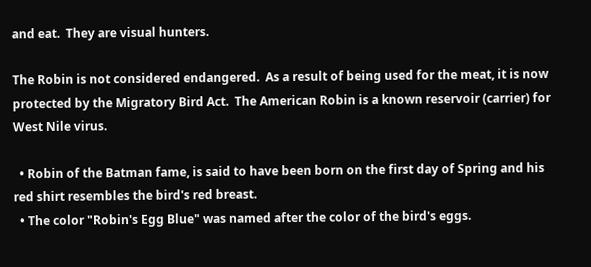and eat.  They are visual hunters.

The Robin is not considered endangered.  As a result of being used for the meat, it is now protected by the Migratory Bird Act.  The American Robin is a known reservoir (carrier) for West Nile virus.

  • Robin of the Batman fame, is said to have been born on the first day of Spring and his red shirt resembles the bird's red breast.
  • The color "Robin's Egg Blue" was named after the color of the bird's eggs.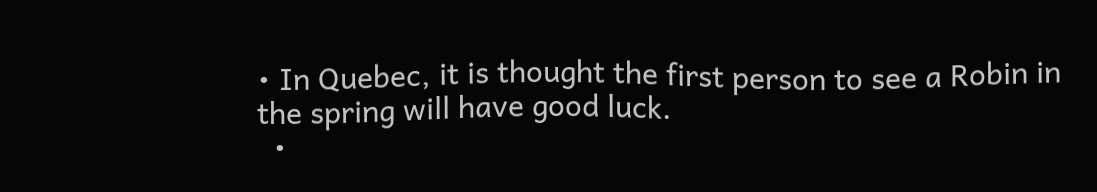• In Quebec, it is thought the first person to see a Robin in the spring will have good luck.
  •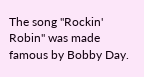The song "Rockin' Robin" was made famous by Bobby Day.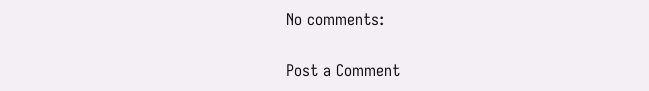No comments:

Post a Comment